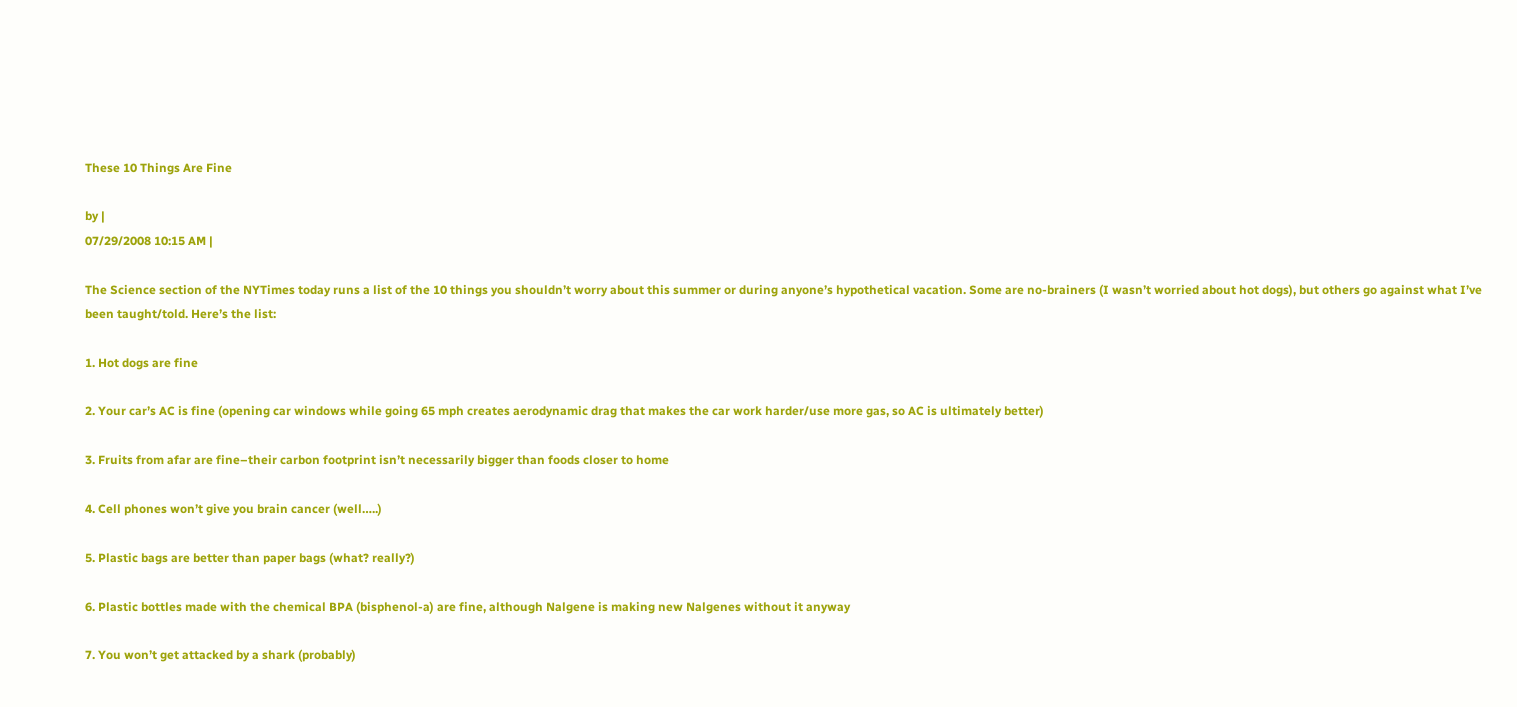These 10 Things Are Fine

by |
07/29/2008 10:15 AM |

The Science section of the NYTimes today runs a list of the 10 things you shouldn’t worry about this summer or during anyone’s hypothetical vacation. Some are no-brainers (I wasn’t worried about hot dogs), but others go against what I’ve been taught/told. Here’s the list:

1. Hot dogs are fine

2. Your car’s AC is fine (opening car windows while going 65 mph creates aerodynamic drag that makes the car work harder/use more gas, so AC is ultimately better)

3. Fruits from afar are fine–their carbon footprint isn’t necessarily bigger than foods closer to home

4. Cell phones won’t give you brain cancer (well…..)

5. Plastic bags are better than paper bags (what? really?)

6. Plastic bottles made with the chemical BPA (bisphenol-a) are fine, although Nalgene is making new Nalgenes without it anyway

7. You won’t get attacked by a shark (probably)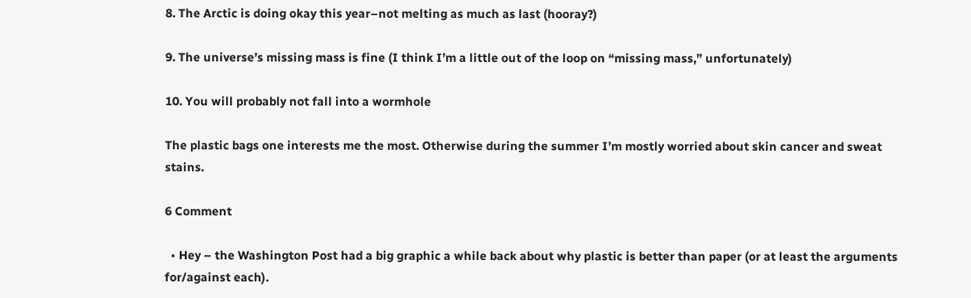8. The Arctic is doing okay this year–not melting as much as last (hooray?)

9. The universe’s missing mass is fine (I think I’m a little out of the loop on “missing mass,” unfortunately)

10. You will probably not fall into a wormhole

The plastic bags one interests me the most. Otherwise during the summer I’m mostly worried about skin cancer and sweat stains.

6 Comment

  • Hey – the Washington Post had a big graphic a while back about why plastic is better than paper (or at least the arguments for/against each).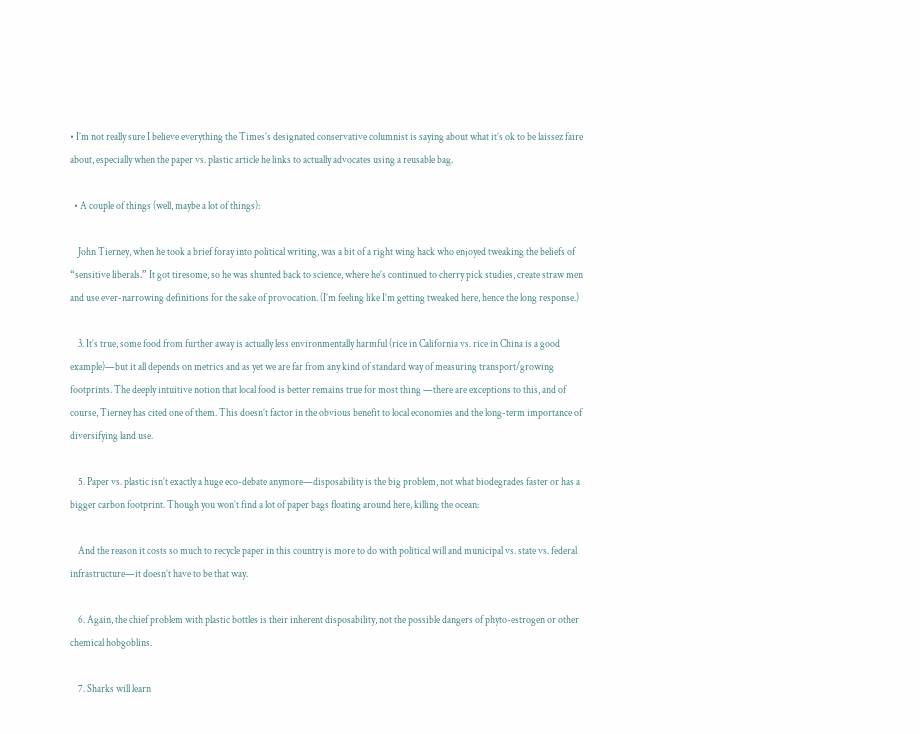• I’m not really sure I believe everything the Times’s designated conservative columnist is saying about what it’s ok to be laissez faire about, especially when the paper vs. plastic article he links to actually advocates using a reusable bag.

  • A couple of things (well, maybe a lot of things):

    John Tierney, when he took a brief foray into political writing, was a bit of a right wing hack who enjoyed tweaking the beliefs of “sensitive liberals.” It got tiresome, so he was shunted back to science, where he’s continued to cherry pick studies, create straw men and use ever-narrowing definitions for the sake of provocation. (I’m feeling like I’m getting tweaked here, hence the long response.)

    3. It’s true, some food from further away is actually less environmentally harmful (rice in California vs. rice in China is a good example)—but it all depends on metrics and as yet we are far from any kind of standard way of measuring transport/growing footprints. The deeply intuitive notion that local food is better remains true for most thing —there are exceptions to this, and of course, Tierney has cited one of them. This doesn’t factor in the obvious benefit to local economies and the long-term importance of diversifying land use.

    5. Paper vs. plastic isn’t exactly a huge eco-debate anymore—disposability is the big problem, not what biodegrades faster or has a bigger carbon footprint. Though you won’t find a lot of paper bags floating around here, killing the ocean:

    And the reason it costs so much to recycle paper in this country is more to do with political will and municipal vs. state vs. federal infrastructure—it doesn’t have to be that way.

    6. Again, the chief problem with plastic bottles is their inherent disposability, not the possible dangers of phyto-estrogen or other chemical hobgoblins.

    7. Sharks will learn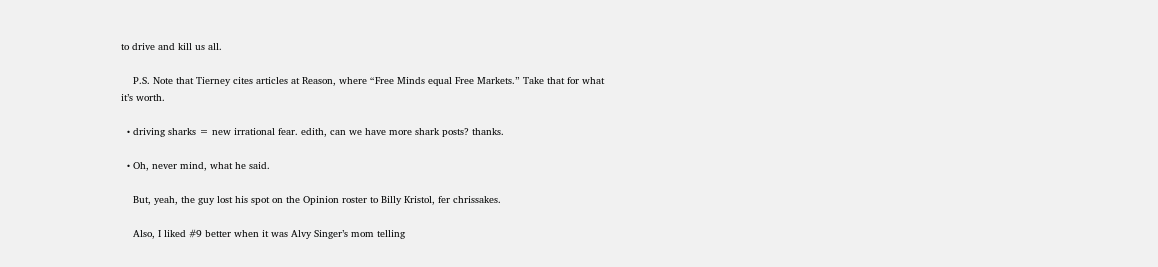to drive and kill us all.

    P.S. Note that Tierney cites articles at Reason, where “Free Minds equal Free Markets.” Take that for what it’s worth.

  • driving sharks = new irrational fear. edith, can we have more shark posts? thanks.

  • Oh, never mind, what he said.

    But, yeah, the guy lost his spot on the Opinion roster to Billy Kristol, fer chrissakes.

    Also, I liked #9 better when it was Alvy Singer’s mom telling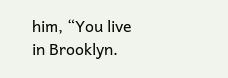him, “You live in Brooklyn.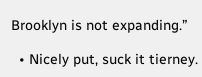Brooklyn is not expanding.”

  • Nicely put, suck it tierney.